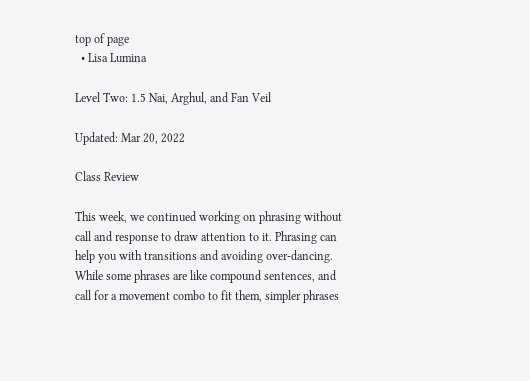top of page
  • Lisa Lumina

Level Two: 1.5 Nai, Arghul, and Fan Veil

Updated: Mar 20, 2022

Class Review

This week, we continued working on phrasing without call and response to draw attention to it. Phrasing can help you with transitions and avoiding over-dancing. While some phrases are like compound sentences, and call for a movement combo to fit them, simpler phrases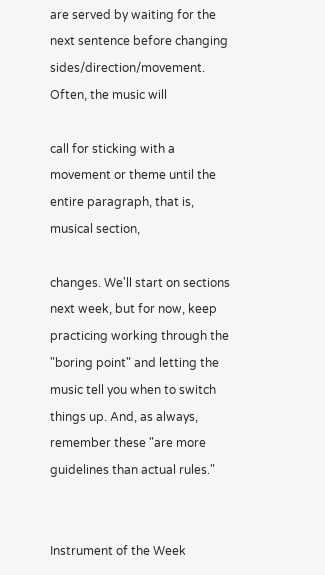are served by waiting for the next sentence before changing sides/direction/movement. Often, the music will

call for sticking with a movement or theme until the entire paragraph, that is, musical section,

changes. We'll start on sections next week, but for now, keep practicing working through the "boring point" and letting the music tell you when to switch things up. And, as always, remember these "are more guidelines than actual rules."


Instrument of the Week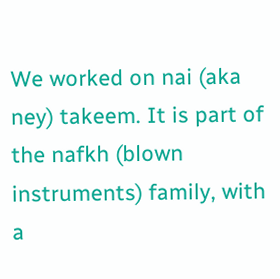We worked on nai (aka ney) takeem. It is part of the nafkh (blown instruments) family, with a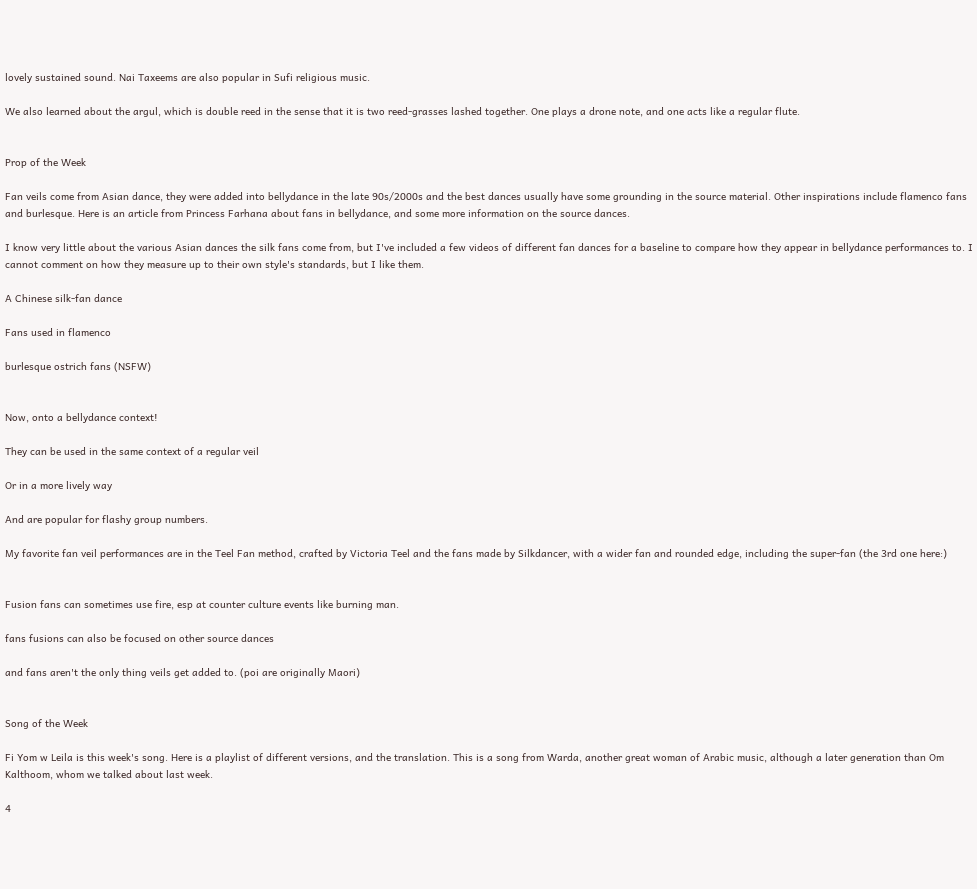lovely sustained sound. Nai Taxeems are also popular in Sufi religious music.

We also learned about the argul, which is double reed in the sense that it is two reed-grasses lashed together. One plays a drone note, and one acts like a regular flute.


Prop of the Week

Fan veils come from Asian dance, they were added into bellydance in the late 90s/2000s and the best dances usually have some grounding in the source material. Other inspirations include flamenco fans and burlesque. Here is an article from Princess Farhana about fans in bellydance, and some more information on the source dances.

I know very little about the various Asian dances the silk fans come from, but I've included a few videos of different fan dances for a baseline to compare how they appear in bellydance performances to. I cannot comment on how they measure up to their own style's standards, but I like them.

A Chinese silk-fan dance

Fans used in flamenco

burlesque ostrich fans (NSFW)


Now, onto a bellydance context!

They can be used in the same context of a regular veil

Or in a more lively way

And are popular for flashy group numbers.

My favorite fan veil performances are in the Teel Fan method, crafted by Victoria Teel and the fans made by Silkdancer, with a wider fan and rounded edge, including the super-fan (the 3rd one here:)


Fusion fans can sometimes use fire, esp at counter culture events like burning man.

fans fusions can also be focused on other source dances

and fans aren't the only thing veils get added to. (poi are originally Maori)


Song of the Week

Fi Yom w Leila is this week's song. Here is a playlist of different versions, and the translation. This is a song from Warda, another great woman of Arabic music, although a later generation than Om Kalthoom, whom we talked about last week.

4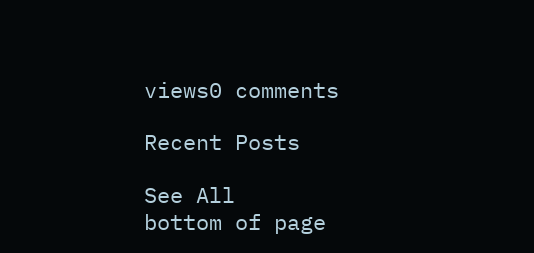views0 comments

Recent Posts

See All
bottom of page